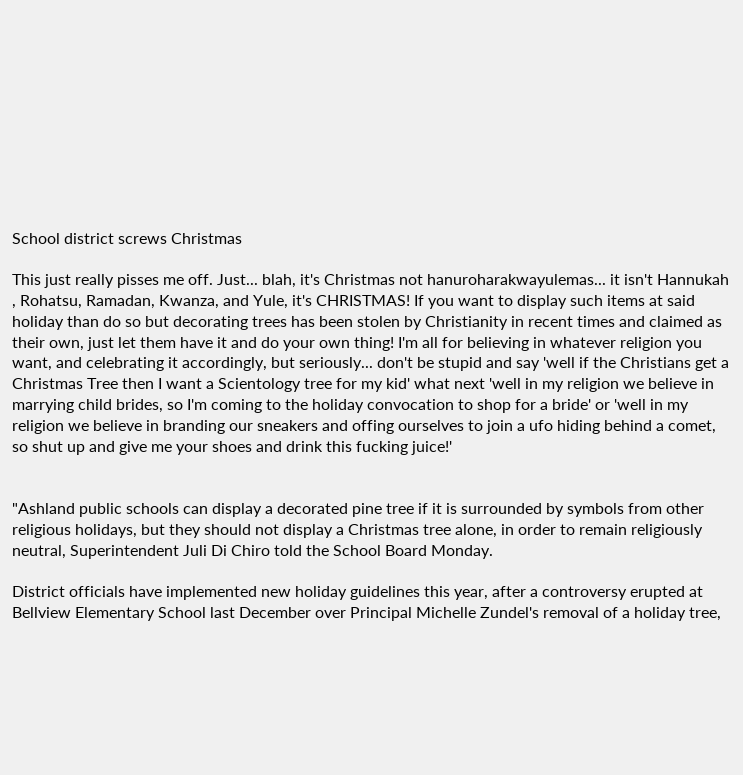School district screws Christmas

This just really pisses me off. Just... blah, it's Christmas not hanuroharakwayulemas... it isn't Hannukah , Rohatsu, Ramadan, Kwanza, and Yule, it's CHRISTMAS! If you want to display such items at said holiday than do so but decorating trees has been stolen by Christianity in recent times and claimed as their own, just let them have it and do your own thing! I'm all for believing in whatever religion you want, and celebrating it accordingly, but seriously... don't be stupid and say 'well if the Christians get a Christmas Tree then I want a Scientology tree for my kid' what next 'well in my religion we believe in marrying child brides, so I'm coming to the holiday convocation to shop for a bride' or 'well in my religion we believe in branding our sneakers and offing ourselves to join a ufo hiding behind a comet, so shut up and give me your shoes and drink this fucking juice!'


"Ashland public schools can display a decorated pine tree if it is surrounded by symbols from other religious holidays, but they should not display a Christmas tree alone, in order to remain religiously neutral, Superintendent Juli Di Chiro told the School Board Monday.

District officials have implemented new holiday guidelines this year, after a controversy erupted at Bellview Elementary School last December over Principal Michelle Zundel's removal of a holiday tree,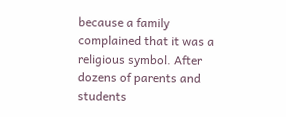because a family complained that it was a religious symbol. After dozens of parents and students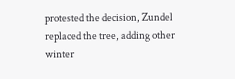protested the decision, Zundel replaced the tree, adding other winter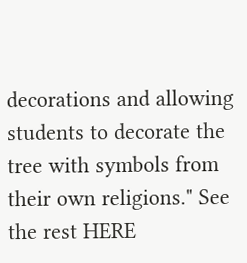decorations and allowing students to decorate the tree with symbols from their own religions." See the rest HERE